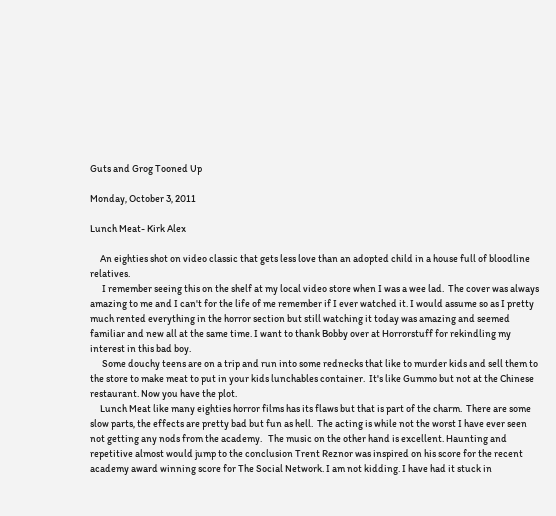Guts and Grog Tooned Up

Monday, October 3, 2011

Lunch Meat- Kirk Alex

     An eighties shot on video classic that gets less love than an adopted child in a house full of bloodline relatives.
      I remember seeing this on the shelf at my local video store when I was a wee lad.  The cover was always amazing to me and I can't for the life of me remember if I ever watched it. I would assume so as I pretty much rented everything in the horror section but still watching it today was amazing and seemed familiar and new all at the same time. I want to thank Bobby over at Horrorstuff for rekindling my interest in this bad boy.
      Some douchy teens are on a trip and run into some rednecks that like to murder kids and sell them to the store to make meat to put in your kids lunchables container.  It's like Gummo but not at the Chinese restaurant. Now you have the plot.
     Lunch Meat like many eighties horror films has its flaws but that is part of the charm.  There are some slow parts, the effects are pretty bad but fun as hell.  The acting is while not the worst I have ever seen not getting any nods from the academy.   The music on the other hand is excellent. Haunting and repetitive almost would jump to the conclusion Trent Reznor was inspired on his score for the recent academy award winning score for The Social Network. I am not kidding. I have had it stuck in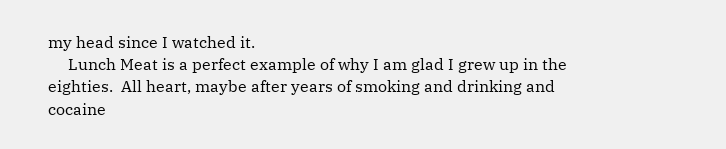my head since I watched it.
     Lunch Meat is a perfect example of why I am glad I grew up in the eighties.  All heart, maybe after years of smoking and drinking and cocaine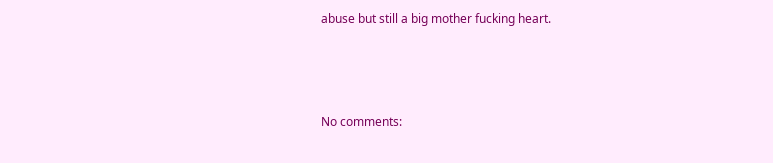abuse but still a big mother fucking heart.



No comments: